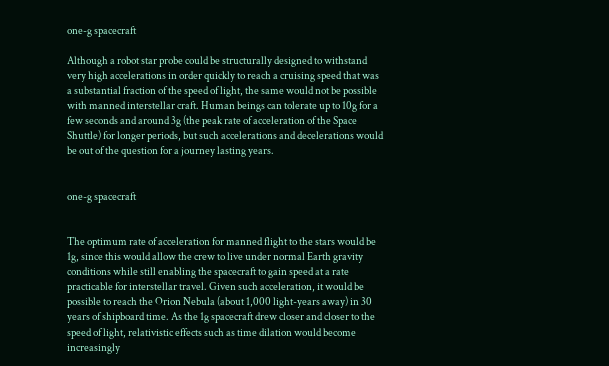one-g spacecraft

Although a robot star probe could be structurally designed to withstand very high accelerations in order quickly to reach a cruising speed that was a substantial fraction of the speed of light, the same would not be possible with manned interstellar craft. Human beings can tolerate up to 10g for a few seconds and around 3g (the peak rate of acceleration of the Space Shuttle) for longer periods, but such accelerations and decelerations would be out of the question for a journey lasting years.


one-g spacecraft


The optimum rate of acceleration for manned flight to the stars would be 1g, since this would allow the crew to live under normal Earth gravity conditions while still enabling the spacecraft to gain speed at a rate practicable for interstellar travel. Given such acceleration, it would be possible to reach the Orion Nebula (about 1,000 light-years away) in 30 years of shipboard time. As the 1g spacecraft drew closer and closer to the speed of light, relativistic effects such as time dilation would become increasingly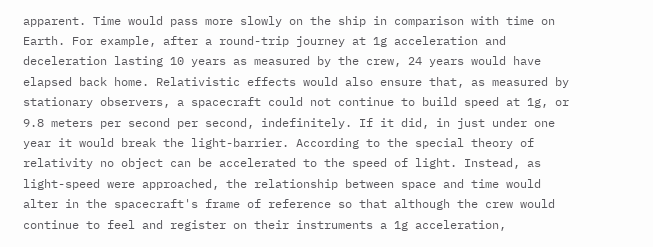apparent. Time would pass more slowly on the ship in comparison with time on Earth. For example, after a round-trip journey at 1g acceleration and deceleration lasting 10 years as measured by the crew, 24 years would have elapsed back home. Relativistic effects would also ensure that, as measured by stationary observers, a spacecraft could not continue to build speed at 1g, or 9.8 meters per second per second, indefinitely. If it did, in just under one year it would break the light-barrier. According to the special theory of relativity no object can be accelerated to the speed of light. Instead, as light-speed were approached, the relationship between space and time would alter in the spacecraft's frame of reference so that although the crew would continue to feel and register on their instruments a 1g acceleration,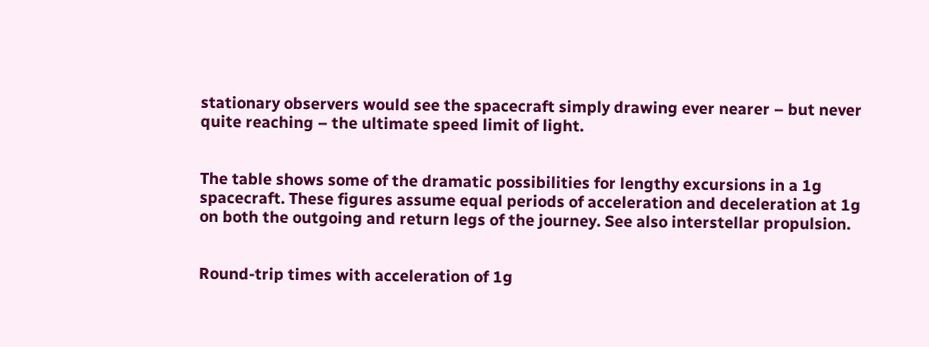stationary observers would see the spacecraft simply drawing ever nearer – but never quite reaching – the ultimate speed limit of light.


The table shows some of the dramatic possibilities for lengthy excursions in a 1g spacecraft. These figures assume equal periods of acceleration and deceleration at 1g on both the outgoing and return legs of the journey. See also interstellar propulsion.


Round-trip times with acceleration of 1g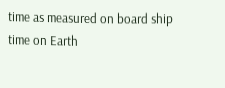time as measured on board ship
time on Earth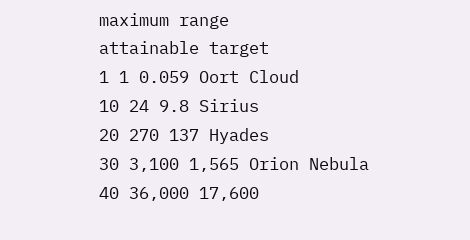maximum range
attainable target
1 1 0.059 Oort Cloud
10 24 9.8 Sirius
20 270 137 Hyades
30 3,100 1,565 Orion Nebula
40 36,000 17,600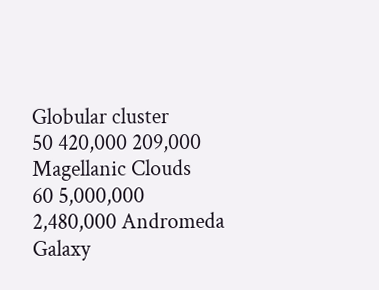Globular cluster
50 420,000 209,000 Magellanic Clouds
60 5,000,000 2,480,000 Andromeda Galaxy